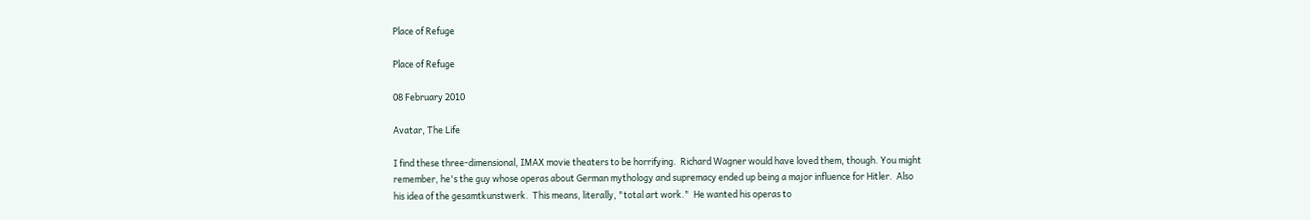Place of Refuge

Place of Refuge

08 February 2010

Avatar, The Life

I find these three-dimensional, IMAX movie theaters to be horrifying.  Richard Wagner would have loved them, though. You might remember, he's the guy whose operas about German mythology and supremacy ended up being a major influence for Hitler.  Also his idea of the gesamtkunstwerk.  This means, literally, "total art work."  He wanted his operas to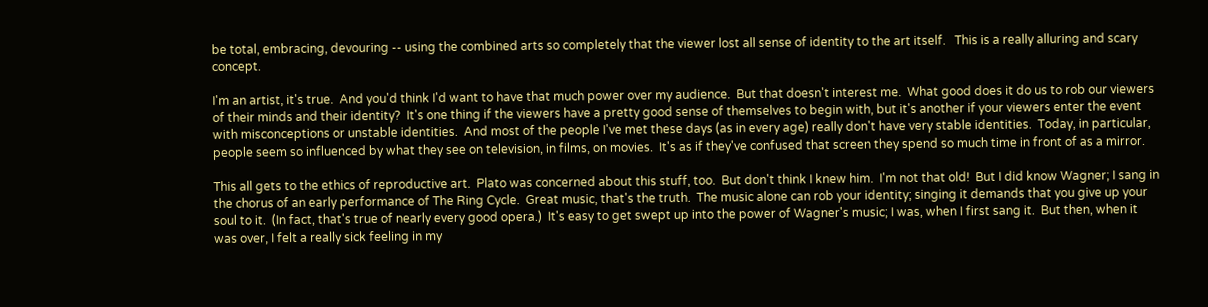be total, embracing, devouring -- using the combined arts so completely that the viewer lost all sense of identity to the art itself.   This is a really alluring and scary concept.

I'm an artist, it's true.  And you'd think I'd want to have that much power over my audience.  But that doesn't interest me.  What good does it do us to rob our viewers of their minds and their identity?  It's one thing if the viewers have a pretty good sense of themselves to begin with, but it's another if your viewers enter the event with misconceptions or unstable identities.  And most of the people I've met these days (as in every age) really don't have very stable identities.  Today, in particular, people seem so influenced by what they see on television, in films, on movies.  It's as if they've confused that screen they spend so much time in front of as a mirror.

This all gets to the ethics of reproductive art.  Plato was concerned about this stuff, too.  But don't think I knew him.  I'm not that old!  But I did know Wagner; I sang in the chorus of an early performance of The Ring Cycle.  Great music, that's the truth.  The music alone can rob your identity; singing it demands that you give up your soul to it.  (In fact, that's true of nearly every good opera.)  It's easy to get swept up into the power of Wagner's music; I was, when I first sang it.  But then, when it was over, I felt a really sick feeling in my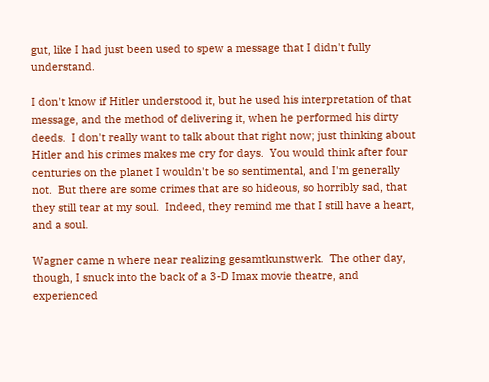gut, like I had just been used to spew a message that I didn't fully understand.

I don't know if Hitler understood it, but he used his interpretation of that message, and the method of delivering it, when he performed his dirty deeds.  I don't really want to talk about that right now; just thinking about Hitler and his crimes makes me cry for days.  You would think after four centuries on the planet I wouldn't be so sentimental, and I'm generally not.  But there are some crimes that are so hideous, so horribly sad, that they still tear at my soul.  Indeed, they remind me that I still have a heart, and a soul.

Wagner came n where near realizing gesamtkunstwerk.  The other day, though, I snuck into the back of a 3-D Imax movie theatre, and experienced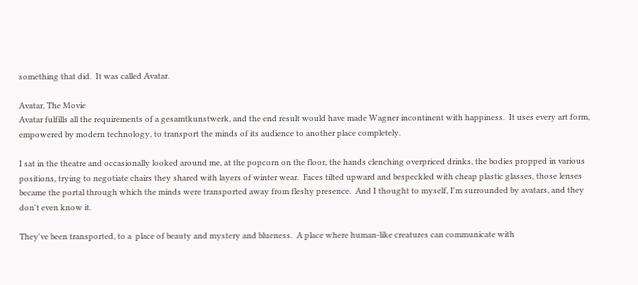something that did.  It was called Avatar.

Avatar, The Movie
Avatar fulfills all the requirements of a gesamtkunstwerk, and the end result would have made Wagner incontinent with happiness.  It uses every art form, empowered by modern technology, to transport the minds of its audience to another place completely.

I sat in the theatre and occasionally looked around me, at the popcorn on the floor, the hands clenching overpriced drinks, the bodies propped in various positions, trying to negotiate chairs they shared with layers of winter wear.  Faces tilted upward and bespeckled with cheap plastic glasses, those lenses became the portal through which the minds were transported away from fleshy presence.  And I thought to myself, I'm surrounded by avatars, and they don't even know it.

They've been transported, to a  place of beauty and mystery and blueness.  A place where human-like creatures can communicate with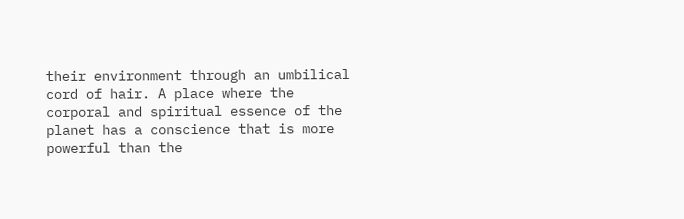their environment through an umbilical cord of hair. A place where the corporal and spiritual essence of the planet has a conscience that is more powerful than the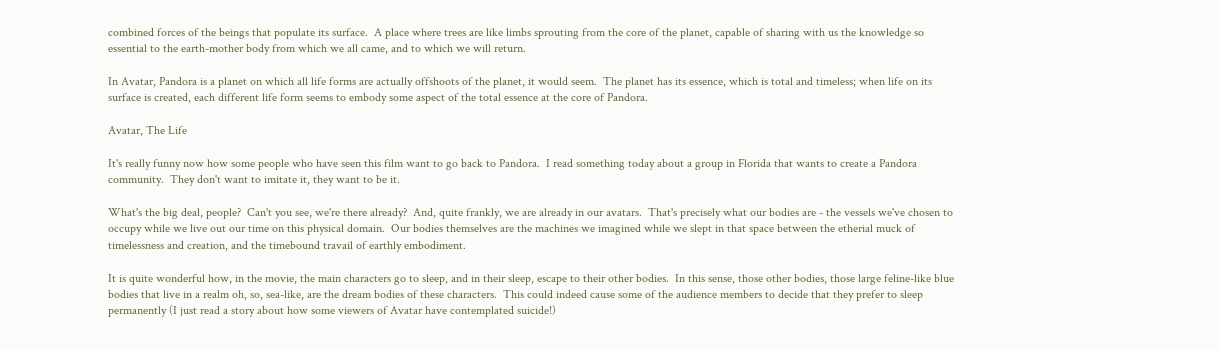combined forces of the beings that populate its surface.  A place where trees are like limbs sprouting from the core of the planet, capable of sharing with us the knowledge so essential to the earth-mother body from which we all came, and to which we will return.

In Avatar, Pandora is a planet on which all life forms are actually offshoots of the planet, it would seem.  The planet has its essence, which is total and timeless; when life on its surface is created, each different life form seems to embody some aspect of the total essence at the core of Pandora.

Avatar, The Life

It's really funny now how some people who have seen this film want to go back to Pandora.  I read something today about a group in Florida that wants to create a Pandora community.  They don't want to imitate it, they want to be it.

What's the big deal, people?  Can't you see, we're there already?  And, quite frankly, we are already in our avatars.  That's precisely what our bodies are - the vessels we've chosen to occupy while we live out our time on this physical domain.  Our bodies themselves are the machines we imagined while we slept in that space between the etherial muck of timelessness and creation, and the timebound travail of earthly embodiment.

It is quite wonderful how, in the movie, the main characters go to sleep, and in their sleep, escape to their other bodies.  In this sense, those other bodies, those large feline-like blue bodies that live in a realm oh, so, sea-like, are the dream bodies of these characters.  This could indeed cause some of the audience members to decide that they prefer to sleep permanently (I just read a story about how some viewers of Avatar have contemplated suicide!)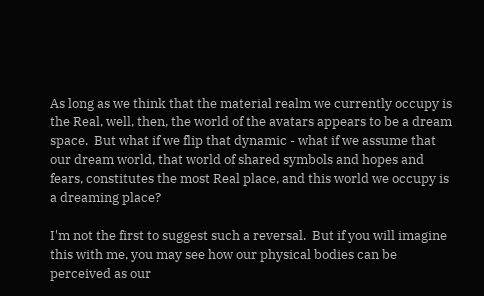As long as we think that the material realm we currently occupy is the Real, well, then, the world of the avatars appears to be a dream space.  But what if we flip that dynamic - what if we assume that our dream world, that world of shared symbols and hopes and fears, constitutes the most Real place, and this world we occupy is a dreaming place?

I'm not the first to suggest such a reversal.  But if you will imagine this with me, you may see how our physical bodies can be perceived as our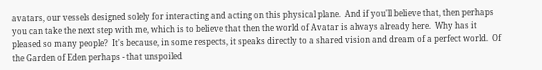avatars, our vessels designed solely for interacting and acting on this physical plane.  And if you'll believe that, then perhaps you can take the next step with me, which is to believe that then the world of Avatar is always already here.  Why has it pleased so many people?  It's because, in some respects, it speaks directly to a shared vision and dream of a perfect world.  Of the Garden of Eden perhaps - that unspoiled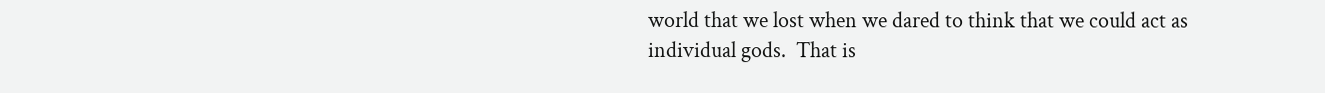world that we lost when we dared to think that we could act as individual gods.  That is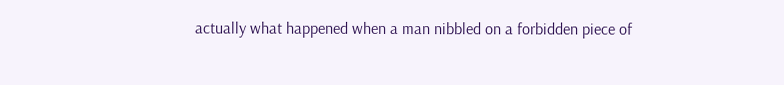actually what happened when a man nibbled on a forbidden piece of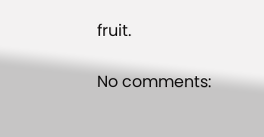fruit.

No comments: